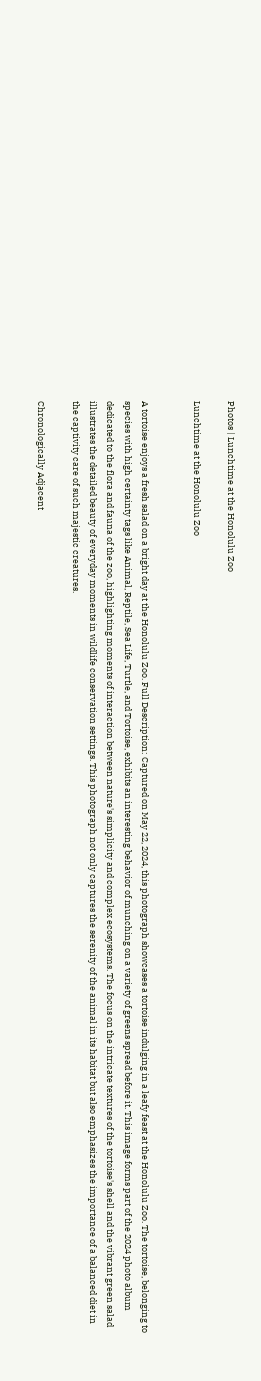Photos | Lunchtime at the Honolulu Zoo

Lunchtime at the Honolulu Zoo


A tortoise enjoys a fresh salad on a bright day at the Honolulu Zoo. Full Description: Captured on May 22, 2024, this photograph showcases a tortoise indulging in a leafy feast at the Honolulu Zoo. The tortoise, belonging to species with high certainty tags like Animal, Reptile, Sea Life, Turtle, and Tortoise, exhibits an interesting behavior of munching on a variety of greens spread before it. This image forms part of the 2024 photo album dedicated to the flora and fauna of the zoo, highlighting moments of interaction between nature's simplicity and complex ecosystems. The focus on the intricate textures of the tortoise's shell and the vibrant green salad illustrates the detailed beauty of everyday moments in wildlife conservation settings. This photograph not only captures the serenity of the animal in its habitat but also emphasizes the importance of a balanced diet in the captivity care of such majestic creatures.

Chronologically Adjacent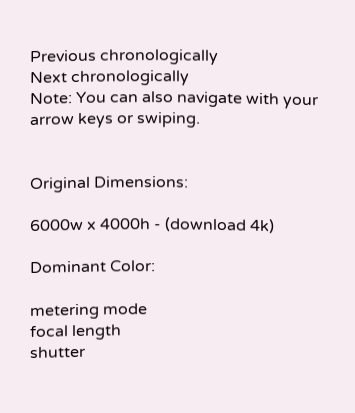Previous chronologically
Next chronologically
Note: You can also navigate with your arrow keys or swiping.


Original Dimensions:

6000w x 4000h - (download 4k)

Dominant Color:

metering mode
focal length
shutter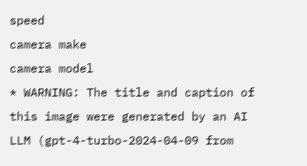speed
camera make
camera model
* WARNING: The title and caption of this image were generated by an AI LLM (gpt-4-turbo-2024-04-09 from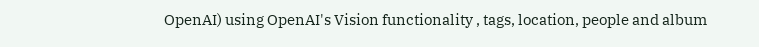OpenAI) using OpenAI's Vision functionality , tags, location, people and album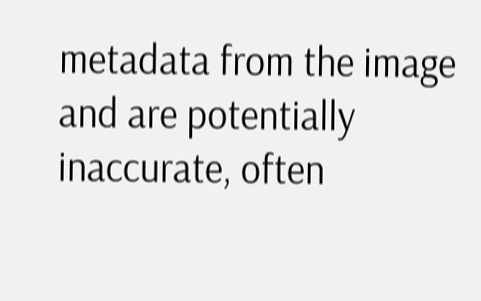metadata from the image and are potentially inaccurate, often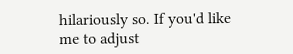hilariously so. If you'd like me to adjust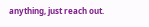anything, just reach out.